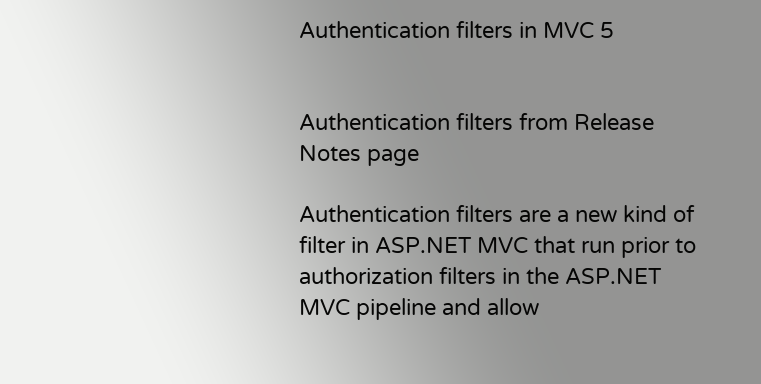Authentication filters in MVC 5


Authentication filters from Release Notes page

Authentication filters are a new kind of filter in ASP.NET MVC that run prior to authorization filters in the ASP.NET MVC pipeline and allow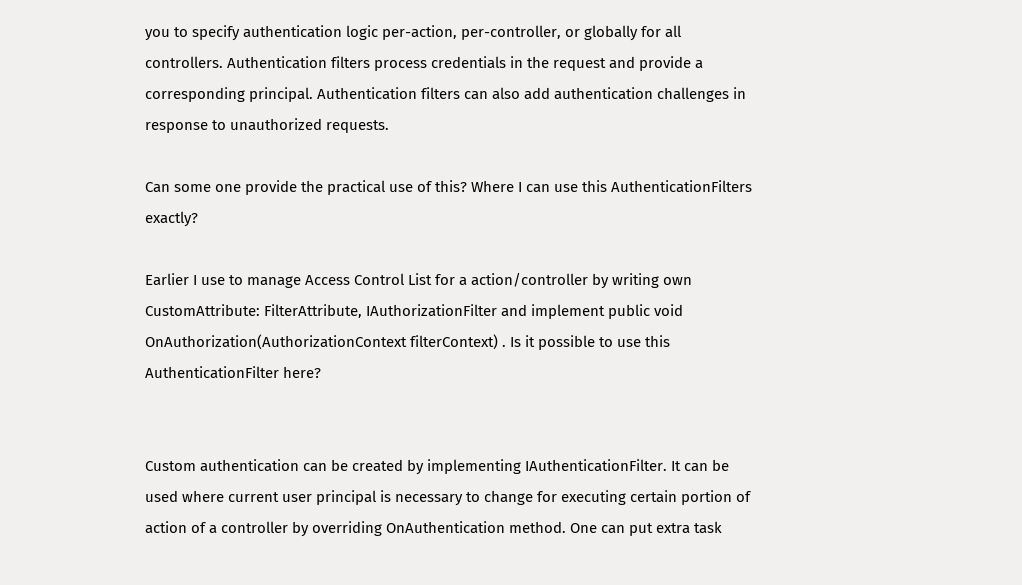you to specify authentication logic per-action, per-controller, or globally for all controllers. Authentication filters process credentials in the request and provide a corresponding principal. Authentication filters can also add authentication challenges in response to unauthorized requests.

Can some one provide the practical use of this? Where I can use this AuthenticationFilters exactly?

Earlier I use to manage Access Control List for a action/controller by writing own CustomAttribute: FilterAttribute, IAuthorizationFilter and implement public void OnAuthorization(AuthorizationContext filterContext) . Is it possible to use this AuthenticationFilter here?


Custom authentication can be created by implementing IAuthenticationFilter. It can be used where current user principal is necessary to change for executing certain portion of action of a controller by overriding OnAuthentication method. One can put extra task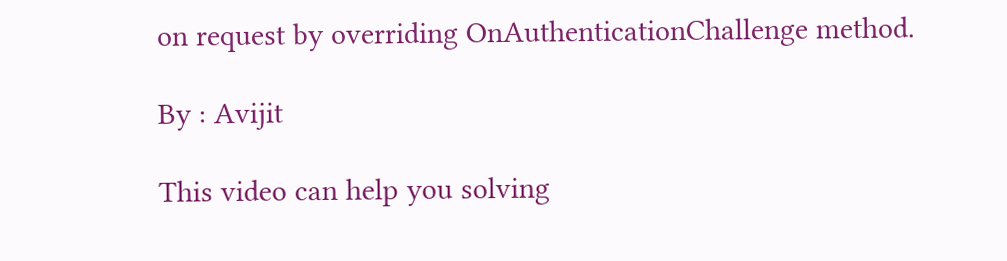on request by overriding OnAuthenticationChallenge method.

By : Avijit

This video can help you solving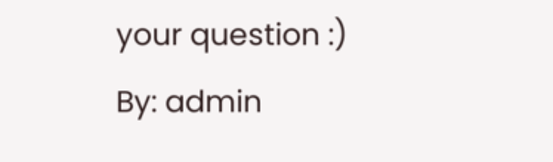your question :)
By: admin